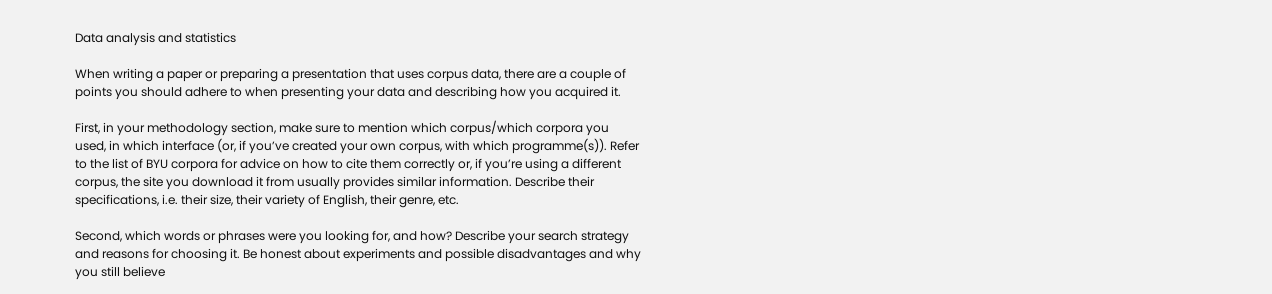Data analysis and statistics

When writing a paper or preparing a presentation that uses corpus data, there are a couple of points you should adhere to when presenting your data and describing how you acquired it.

First, in your methodology section, make sure to mention which corpus/which corpora you used, in which interface (or, if you’ve created your own corpus, with which programme(s)). Refer to the list of BYU corpora for advice on how to cite them correctly or, if you’re using a different corpus, the site you download it from usually provides similar information. Describe their specifications, i.e. their size, their variety of English, their genre, etc.

Second, which words or phrases were you looking for, and how? Describe your search strategy and reasons for choosing it. Be honest about experiments and possible disadvantages and why you still believe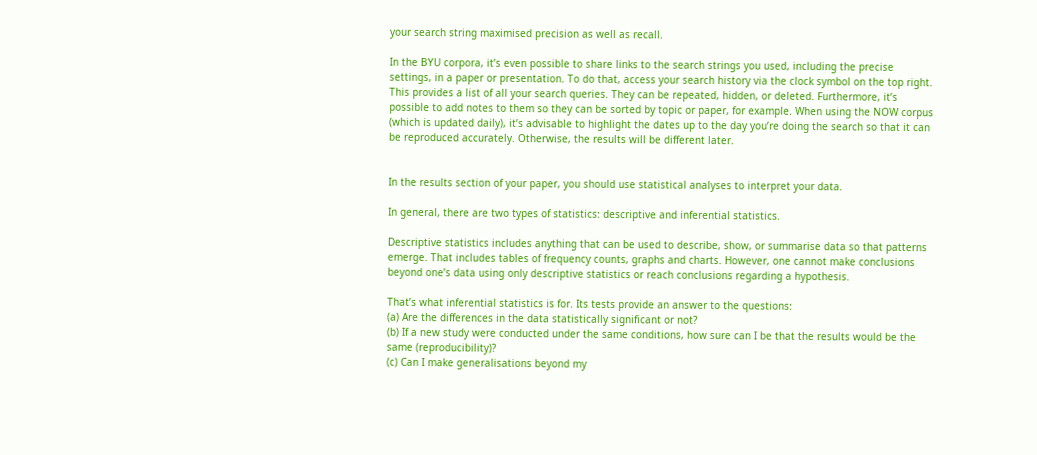your search string maximised precision as well as recall.

In the BYU corpora, it’s even possible to share links to the search strings you used, including the precise settings, in a paper or presentation. To do that, access your search history via the clock symbol on the top right. This provides a list of all your search queries. They can be repeated, hidden, or deleted. Furthermore, it’s possible to add notes to them so they can be sorted by topic or paper, for example. When using the NOW corpus (which is updated daily), it’s advisable to highlight the dates up to the day you’re doing the search so that it can be reproduced accurately. Otherwise, the results will be different later.


In the results section of your paper, you should use statistical analyses to interpret your data.

In general, there are two types of statistics: descriptive and inferential statistics.

Descriptive statistics includes anything that can be used to describe, show, or summarise data so that patterns emerge. That includes tables of frequency counts, graphs and charts. However, one cannot make conclusions beyond one’s data using only descriptive statistics or reach conclusions regarding a hypothesis.

That’s what inferential statistics is for. Its tests provide an answer to the questions:
(a) Are the differences in the data statistically significant or not?
(b) If a new study were conducted under the same conditions, how sure can I be that the results would be the same (reproducibility)?
(c) Can I make generalisations beyond my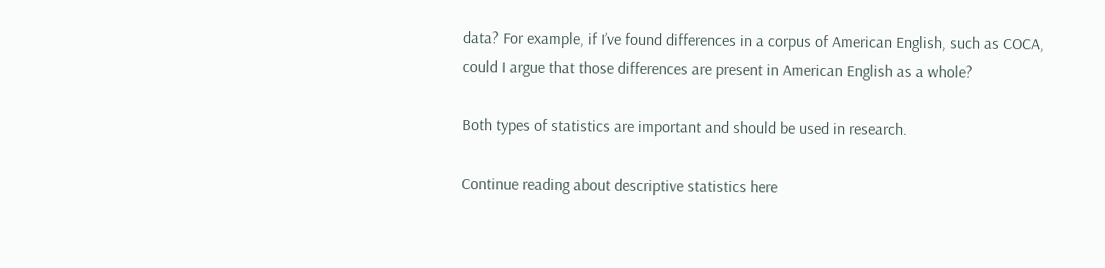data? For example, if I’ve found differences in a corpus of American English, such as COCA, could I argue that those differences are present in American English as a whole?

Both types of statistics are important and should be used in research.

Continue reading about descriptive statistics here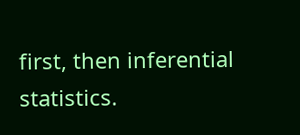first, then inferential statistics.